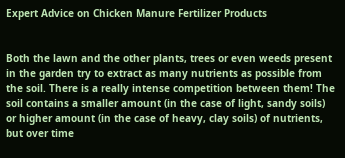Expert Advice on Chicken Manure Fertilizer Products


Both the lawn and the other plants, trees or even weeds present in the garden try to extract as many nutrients as possible from the soil. There is a really intense competition between them! The soil contains a smaller amount (in the case of light, sandy soils) or higher amount (in the case of heavy, clay soils) of nutrients, but over time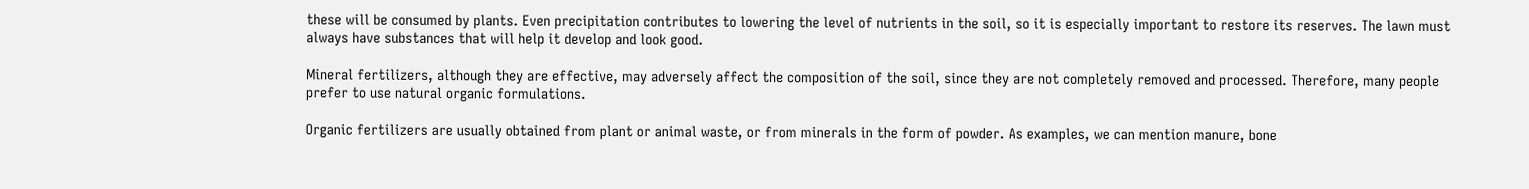these will be consumed by plants. Even precipitation contributes to lowering the level of nutrients in the soil, so it is especially important to restore its reserves. The lawn must always have substances that will help it develop and look good.

Mineral fertilizers, although they are effective, may adversely affect the composition of the soil, since they are not completely removed and processed. Therefore, many people prefer to use natural organic formulations.

Organic fertilizers are usually obtained from plant or animal waste, or from minerals in the form of powder. As examples, we can mention manure, bone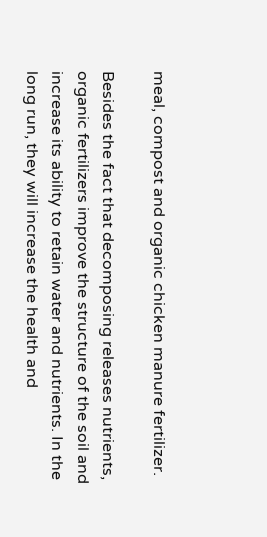meal, compost and organic chicken manure fertilizer.

Besides the fact that decomposing releases nutrients, organic fertilizers improve the structure of the soil and increase its ability to retain water and nutrients. In the long run, they will increase the health and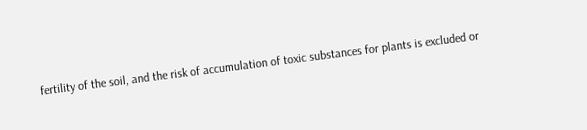fertility of the soil, and the risk of accumulation of toxic substances for plants is excluded or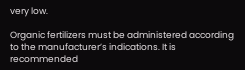very low.

Organic fertilizers must be administered according to the manufacturer’s indications. It is recommended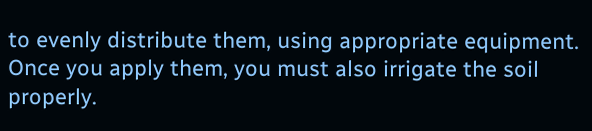to evenly distribute them, using appropriate equipment. Once you apply them, you must also irrigate the soil properly.